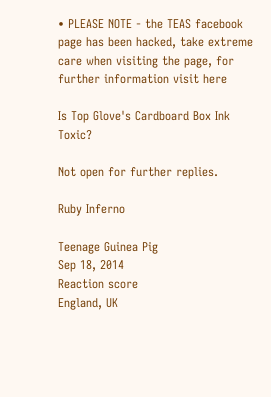• PLEASE NOTE - the TEAS facebook page has been hacked, take extreme care when visiting the page, for further information visit here

Is Top Glove's Cardboard Box Ink Toxic?

Not open for further replies.

Ruby Inferno

Teenage Guinea Pig
Sep 18, 2014
Reaction score
England, UK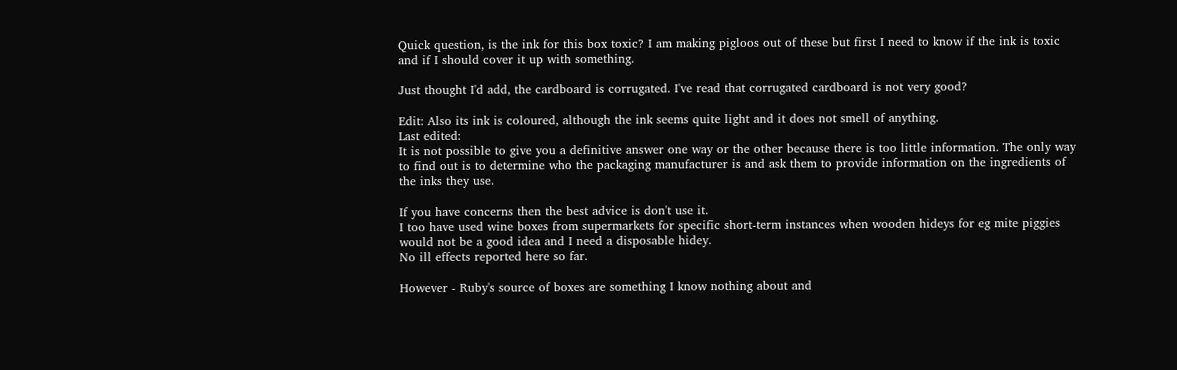Quick question, is the ink for this box toxic? I am making pigloos out of these but first I need to know if the ink is toxic and if I should cover it up with something.

Just thought I'd add, the cardboard is corrugated. I've read that corrugated cardboard is not very good?

Edit: Also its ink is coloured, although the ink seems quite light and it does not smell of anything.
Last edited:
It is not possible to give you a definitive answer one way or the other because there is too little information. The only way to find out is to determine who the packaging manufacturer is and ask them to provide information on the ingredients of the inks they use.

If you have concerns then the best advice is don't use it.
I too have used wine boxes from supermarkets for specific short-term instances when wooden hideys for eg mite piggies would not be a good idea and I need a disposable hidey.
No ill effects reported here so far.

However - Ruby's source of boxes are something I know nothing about and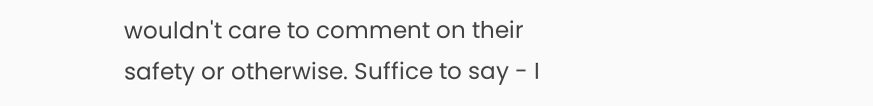wouldn't care to comment on their safety or otherwise. Suffice to say - I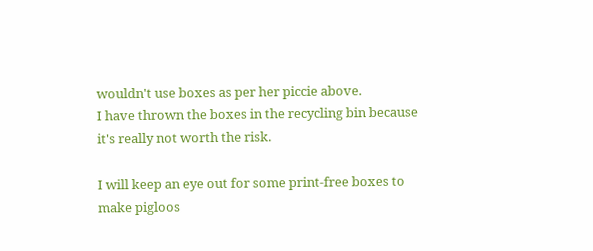wouldn't use boxes as per her piccie above.
I have thrown the boxes in the recycling bin because it's really not worth the risk.

I will keep an eye out for some print-free boxes to make pigloos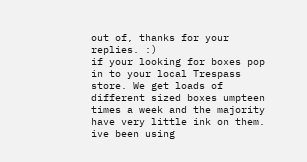out of, thanks for your replies. :)
if your looking for boxes pop in to your local Trespass store. We get loads of different sized boxes umpteen times a week and the majority have very little ink on them. ive been using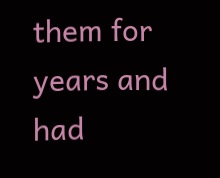them for years and had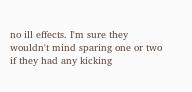no ill effects. I'm sure they wouldn't mind sparing one or two if they had any kicking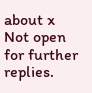about x
Not open for further replies.